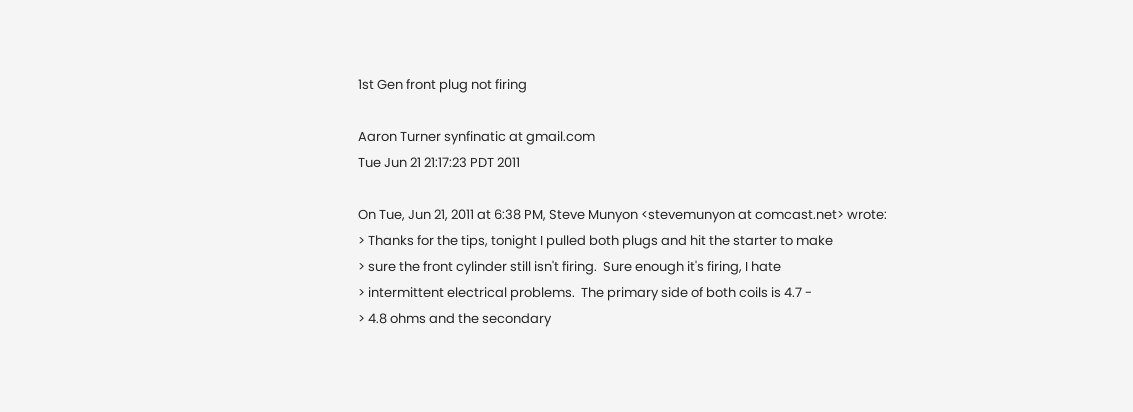1st Gen front plug not firing

Aaron Turner synfinatic at gmail.com
Tue Jun 21 21:17:23 PDT 2011

On Tue, Jun 21, 2011 at 6:38 PM, Steve Munyon <stevemunyon at comcast.net> wrote:
> Thanks for the tips, tonight I pulled both plugs and hit the starter to make
> sure the front cylinder still isn't firing.  Sure enough it's firing, I hate
> intermittent electrical problems.  The primary side of both coils is 4.7 -
> 4.8 ohms and the secondary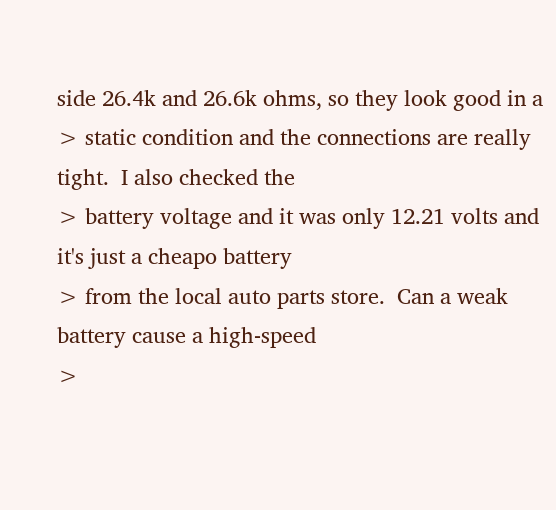side 26.4k and 26.6k ohms, so they look good in a
> static condition and the connections are really tight.  I also checked the
> battery voltage and it was only 12.21 volts and it's just a cheapo battery
> from the local auto parts store.  Can a weak battery cause a high-speed
>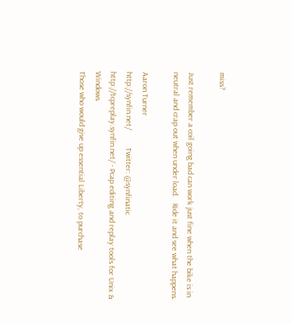miss?

Just remember a coil going bad can work just fine when the bike is in
neutral and crap out when under load.   Ride it and see what happens.

Aaron Turner
http://synfin.net/         Twitter: @synfinatic
http://tcpreplay.synfin.net/ - Pcap editing and replay tools for Unix & Windows
Those who would give up essential Liberty, to purchase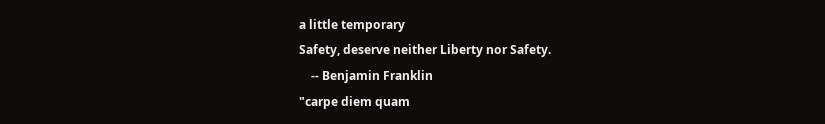a little temporary
Safety, deserve neither Liberty nor Safety.
    -- Benjamin Franklin
"carpe diem quam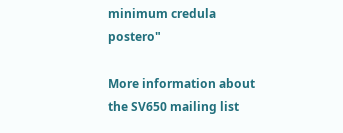minimum credula postero"

More information about the SV650 mailing list